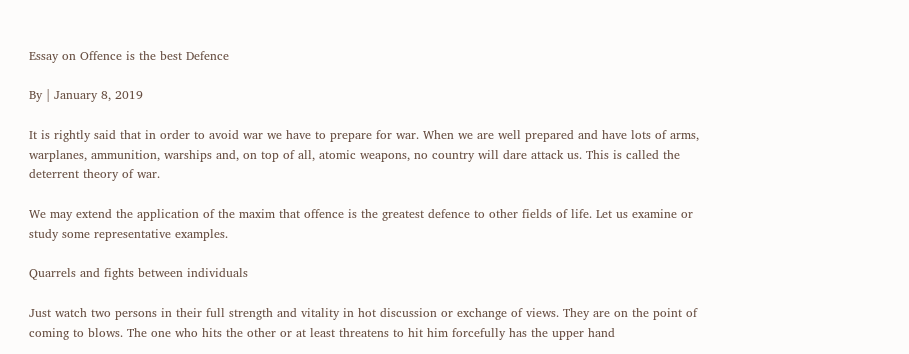Essay on Offence is the best Defence

By | January 8, 2019

It is rightly said that in order to avoid war we have to prepare for war. When we are well prepared and have lots of arms, warplanes, ammunition, warships and, on top of all, atomic weapons, no country will dare attack us. This is called the deterrent theory of war.

We may extend the application of the maxim that offence is the greatest defence to other fields of life. Let us examine or study some representative examples.

Quarrels and fights between individuals

Just watch two persons in their full strength and vitality in hot discussion or exchange of views. They are on the point of coming to blows. The one who hits the other or at least threatens to hit him forcefully has the upper hand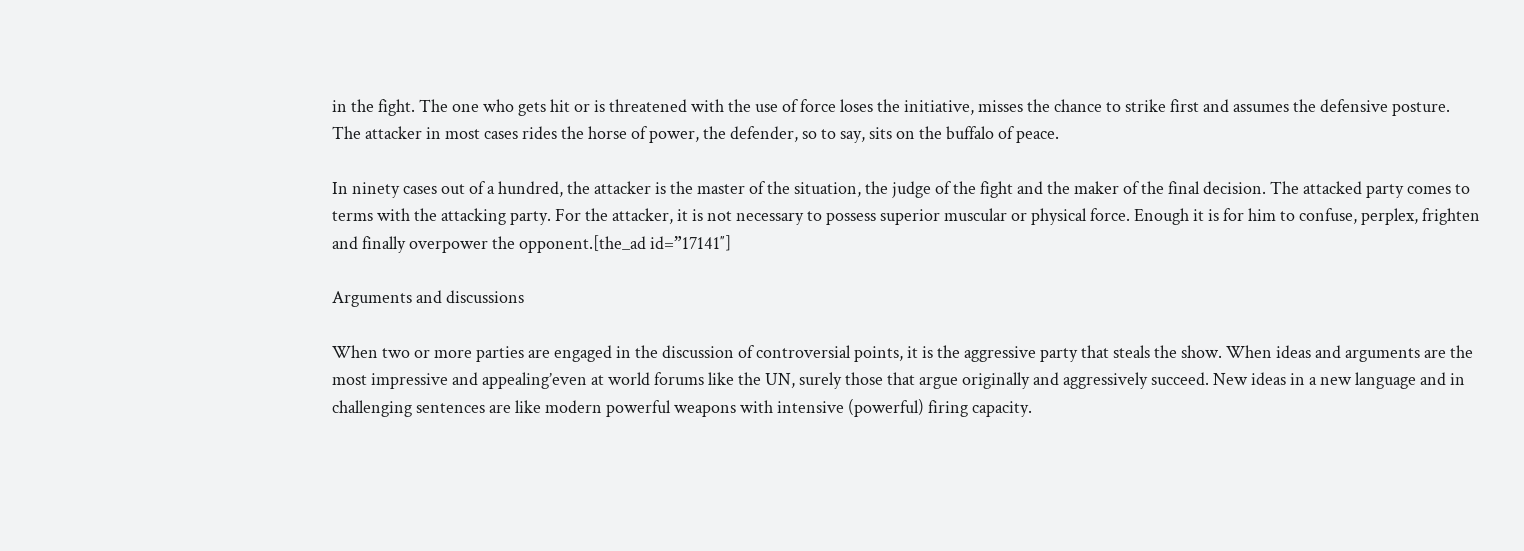in the fight. The one who gets hit or is threatened with the use of force loses the initiative, misses the chance to strike first and assumes the defensive posture. The attacker in most cases rides the horse of power, the defender, so to say, sits on the buffalo of peace.

In ninety cases out of a hundred, the attacker is the master of the situation, the judge of the fight and the maker of the final decision. The attacked party comes to terms with the attacking party. For the attacker, it is not necessary to possess superior muscular or physical force. Enough it is for him to confuse, perplex, frighten and finally overpower the opponent.[the_ad id=”17141″]

Arguments and discussions

When two or more parties are engaged in the discussion of controversial points, it is the aggressive party that steals the show. When ideas and arguments are the most impressive and appealing’even at world forums like the UN, surely those that argue originally and aggressively succeed. New ideas in a new language and in challenging sentences are like modern powerful weapons with intensive (powerful) firing capacity.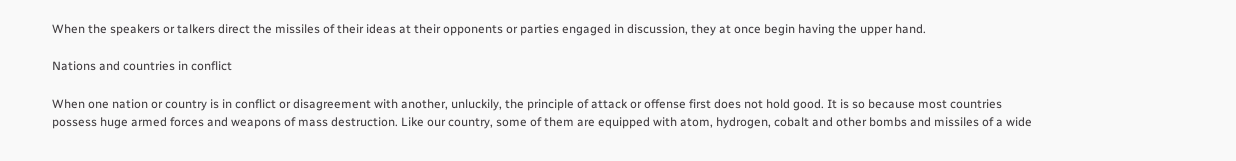When the speakers or talkers direct the missiles of their ideas at their opponents or parties engaged in discussion, they at once begin having the upper hand.

Nations and countries in conflict

When one nation or country is in conflict or disagreement with another, unluckily, the principle of attack or offense first does not hold good. It is so because most countries possess huge armed forces and weapons of mass destruction. Like our country, some of them are equipped with atom, hydrogen, cobalt and other bombs and missiles of a wide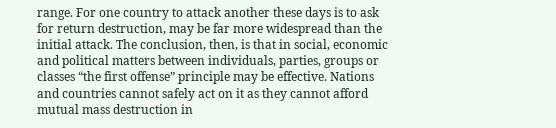range. For one country to attack another these days is to ask for return destruction, may be far more widespread than the initial attack. The conclusion, then, is that in social, economic and political matters between individuals, parties, groups or classes “the first offense” principle may be effective. Nations and countries cannot safely act on it as they cannot afford mutual mass destruction in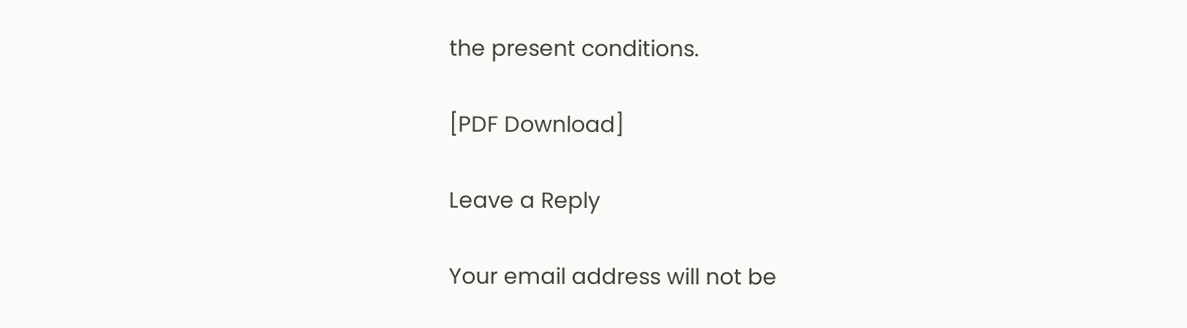the present conditions.

[PDF Download]

Leave a Reply

Your email address will not be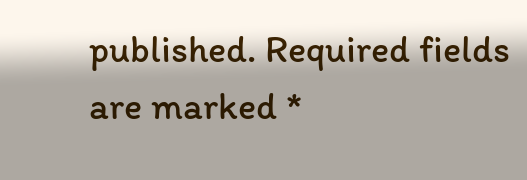published. Required fields are marked *